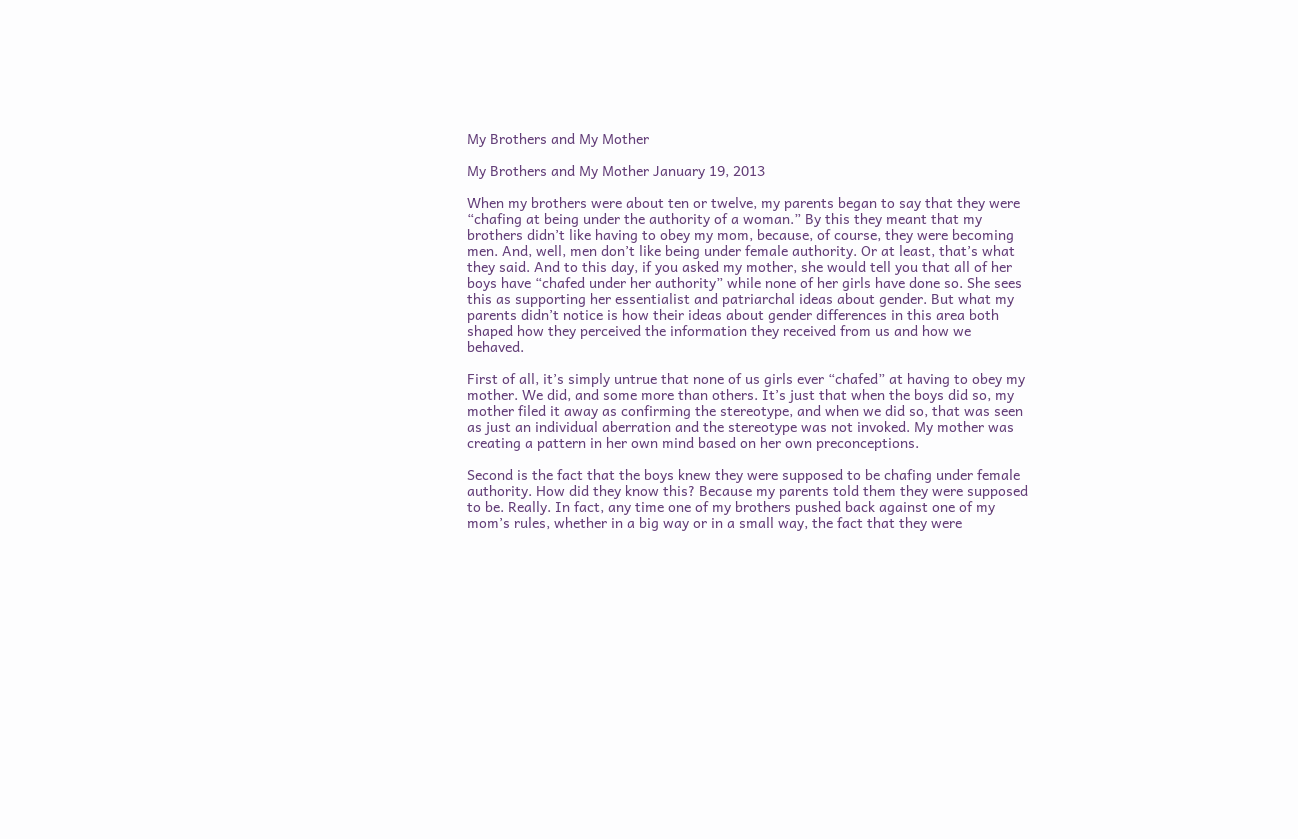My Brothers and My Mother

My Brothers and My Mother January 19, 2013

When my brothers were about ten or twelve, my parents began to say that they were “chafing at being under the authority of a woman.” By this they meant that my brothers didn’t like having to obey my mom, because, of course, they were becoming men. And, well, men don’t like being under female authority. Or at least, that’s what they said. And to this day, if you asked my mother, she would tell you that all of her boys have “chafed under her authority” while none of her girls have done so. She sees this as supporting her essentialist and patriarchal ideas about gender. But what my parents didn’t notice is how their ideas about gender differences in this area both shaped how they perceived the information they received from us and how we behaved.

First of all, it’s simply untrue that none of us girls ever “chafed” at having to obey my mother. We did, and some more than others. It’s just that when the boys did so, my mother filed it away as confirming the stereotype, and when we did so, that was seen as just an individual aberration and the stereotype was not invoked. My mother was creating a pattern in her own mind based on her own preconceptions.

Second is the fact that the boys knew they were supposed to be chafing under female authority. How did they know this? Because my parents told them they were supposed to be. Really. In fact, any time one of my brothers pushed back against one of my mom’s rules, whether in a big way or in a small way, the fact that they were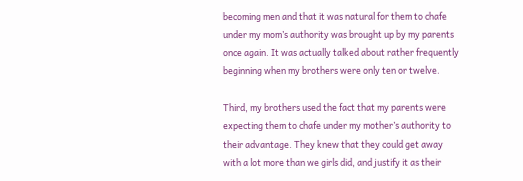becoming men and that it was natural for them to chafe under my mom’s authority was brought up by my parents once again. It was actually talked about rather frequently beginning when my brothers were only ten or twelve.

Third, my brothers used the fact that my parents were expecting them to chafe under my mother’s authority to their advantage. They knew that they could get away with a lot more than we girls did, and justify it as their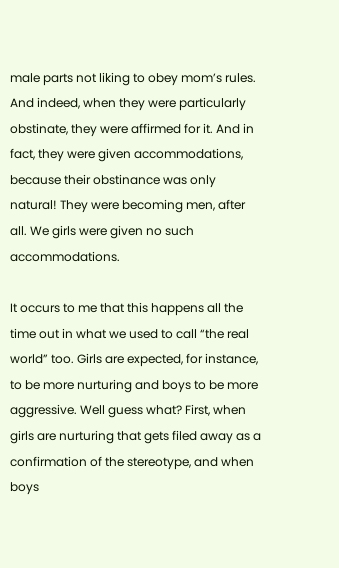male parts not liking to obey mom’s rules. And indeed, when they were particularly obstinate, they were affirmed for it. And in fact, they were given accommodations, because their obstinance was only natural! They were becoming men, after all. We girls were given no such accommodations.

It occurs to me that this happens all the time out in what we used to call “the real world” too. Girls are expected, for instance, to be more nurturing and boys to be more aggressive. Well guess what? First, when girls are nurturing that gets filed away as a confirmation of the stereotype, and when boys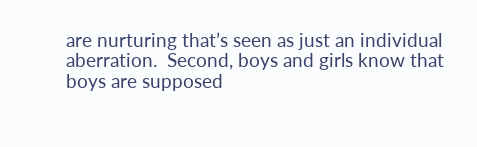are nurturing that’s seen as just an individual aberration.  Second, boys and girls know that boys are supposed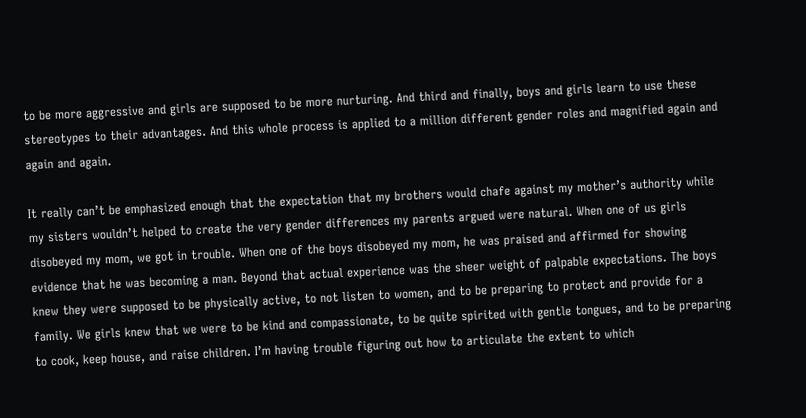to be more aggressive and girls are supposed to be more nurturing. And third and finally, boys and girls learn to use these stereotypes to their advantages. And this whole process is applied to a million different gender roles and magnified again and again and again.

It really can’t be emphasized enough that the expectation that my brothers would chafe against my mother’s authority while my sisters wouldn’t helped to create the very gender differences my parents argued were natural. When one of us girls disobeyed my mom, we got in trouble. When one of the boys disobeyed my mom, he was praised and affirmed for showing evidence that he was becoming a man. Beyond that actual experience was the sheer weight of palpable expectations. The boys knew they were supposed to be physically active, to not listen to women, and to be preparing to protect and provide for a family. We girls knew that we were to be kind and compassionate, to be quite spirited with gentle tongues, and to be preparing to cook, keep house, and raise children. I’m having trouble figuring out how to articulate the extent to which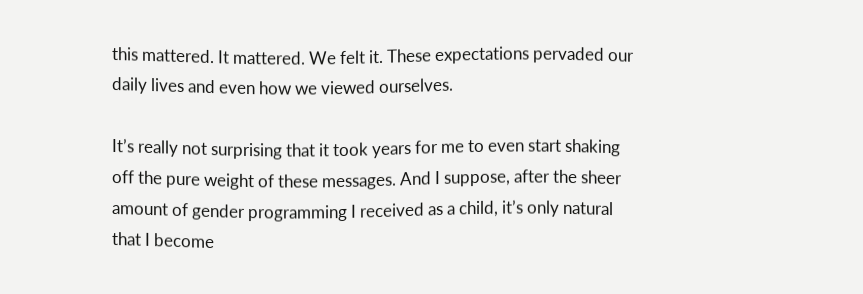this mattered. It mattered. We felt it. These expectations pervaded our daily lives and even how we viewed ourselves.

It’s really not surprising that it took years for me to even start shaking off the pure weight of these messages. And I suppose, after the sheer amount of gender programming I received as a child, it’s only natural that I become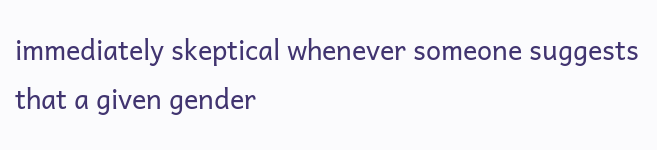immediately skeptical whenever someone suggests that a given gender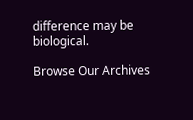difference may be biological.

Browse Our Archives